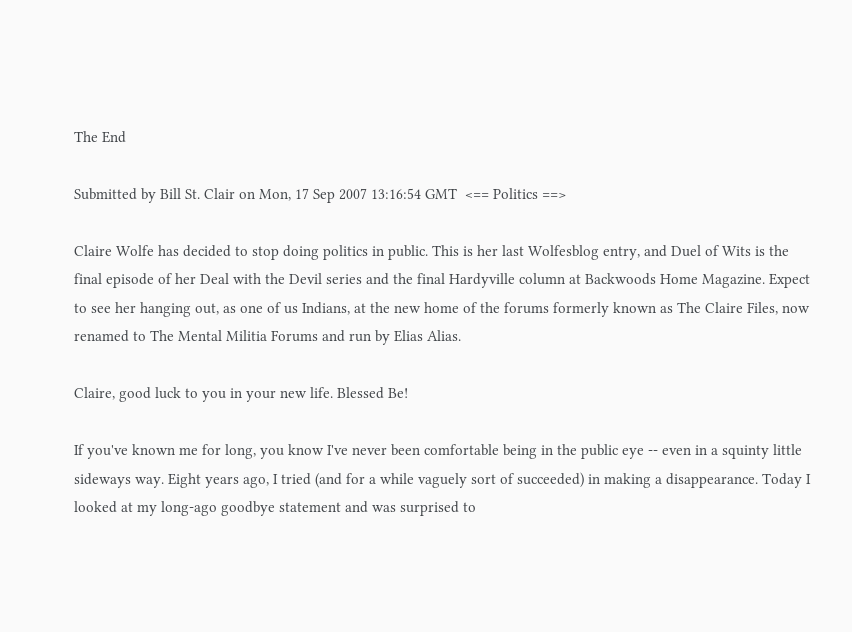The End

Submitted by Bill St. Clair on Mon, 17 Sep 2007 13:16:54 GMT  <== Politics ==>

Claire Wolfe has decided to stop doing politics in public. This is her last Wolfesblog entry, and Duel of Wits is the final episode of her Deal with the Devil series and the final Hardyville column at Backwoods Home Magazine. Expect to see her hanging out, as one of us Indians, at the new home of the forums formerly known as The Claire Files, now renamed to The Mental Militia Forums and run by Elias Alias.

Claire, good luck to you in your new life. Blessed Be!

If you've known me for long, you know I've never been comfortable being in the public eye -- even in a squinty little sideways way. Eight years ago, I tried (and for a while vaguely sort of succeeded) in making a disappearance. Today I looked at my long-ago goodbye statement and was surprised to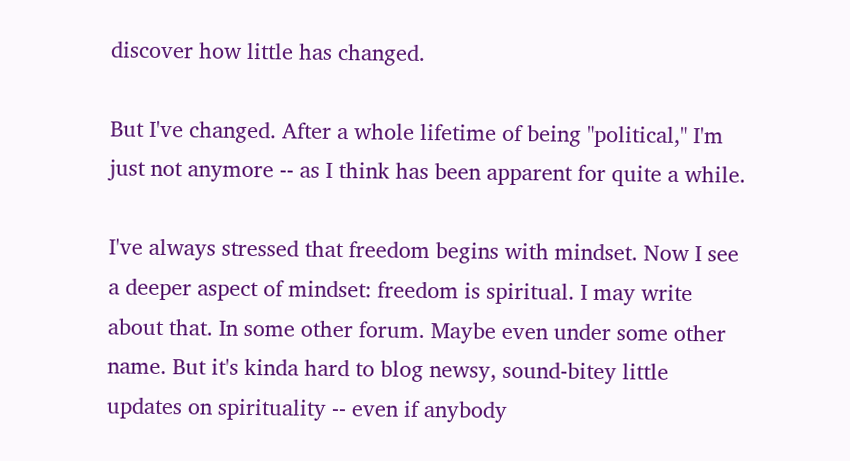discover how little has changed.

But I've changed. After a whole lifetime of being "political," I'm just not anymore -- as I think has been apparent for quite a while.

I've always stressed that freedom begins with mindset. Now I see a deeper aspect of mindset: freedom is spiritual. I may write about that. In some other forum. Maybe even under some other name. But it's kinda hard to blog newsy, sound-bitey little updates on spirituality -- even if anybody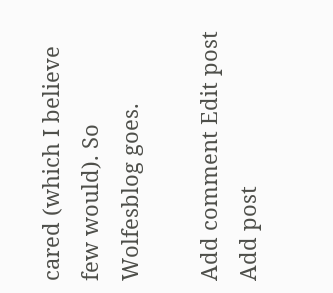cared (which I believe few would). So Wolfesblog goes.

Add comment Edit post Add post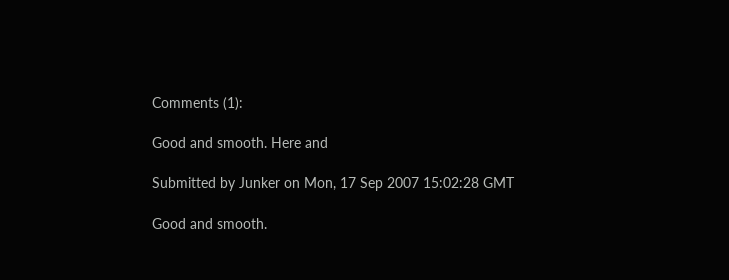Comments (1):

Good and smooth. Here and

Submitted by Junker on Mon, 17 Sep 2007 15:02:28 GMT

Good and smooth.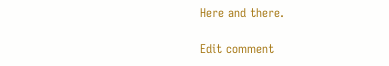Here and there.

Edit comment